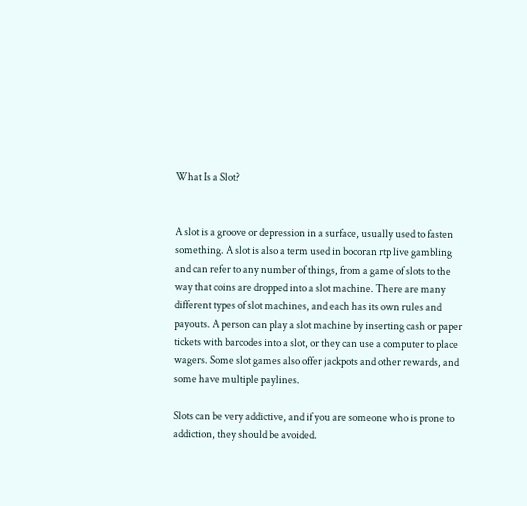What Is a Slot?


A slot is a groove or depression in a surface, usually used to fasten something. A slot is also a term used in bocoran rtp live gambling and can refer to any number of things, from a game of slots to the way that coins are dropped into a slot machine. There are many different types of slot machines, and each has its own rules and payouts. A person can play a slot machine by inserting cash or paper tickets with barcodes into a slot, or they can use a computer to place wagers. Some slot games also offer jackpots and other rewards, and some have multiple paylines.

Slots can be very addictive, and if you are someone who is prone to addiction, they should be avoided.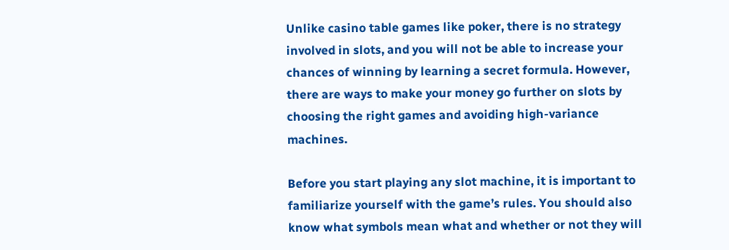Unlike casino table games like poker, there is no strategy involved in slots, and you will not be able to increase your chances of winning by learning a secret formula. However, there are ways to make your money go further on slots by choosing the right games and avoiding high-variance machines.

Before you start playing any slot machine, it is important to familiarize yourself with the game’s rules. You should also know what symbols mean what and whether or not they will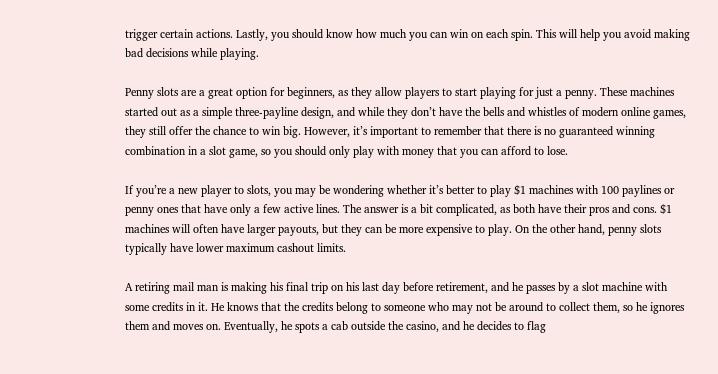trigger certain actions. Lastly, you should know how much you can win on each spin. This will help you avoid making bad decisions while playing.

Penny slots are a great option for beginners, as they allow players to start playing for just a penny. These machines started out as a simple three-payline design, and while they don’t have the bells and whistles of modern online games, they still offer the chance to win big. However, it’s important to remember that there is no guaranteed winning combination in a slot game, so you should only play with money that you can afford to lose.

If you’re a new player to slots, you may be wondering whether it’s better to play $1 machines with 100 paylines or penny ones that have only a few active lines. The answer is a bit complicated, as both have their pros and cons. $1 machines will often have larger payouts, but they can be more expensive to play. On the other hand, penny slots typically have lower maximum cashout limits.

A retiring mail man is making his final trip on his last day before retirement, and he passes by a slot machine with some credits in it. He knows that the credits belong to someone who may not be around to collect them, so he ignores them and moves on. Eventually, he spots a cab outside the casino, and he decides to flag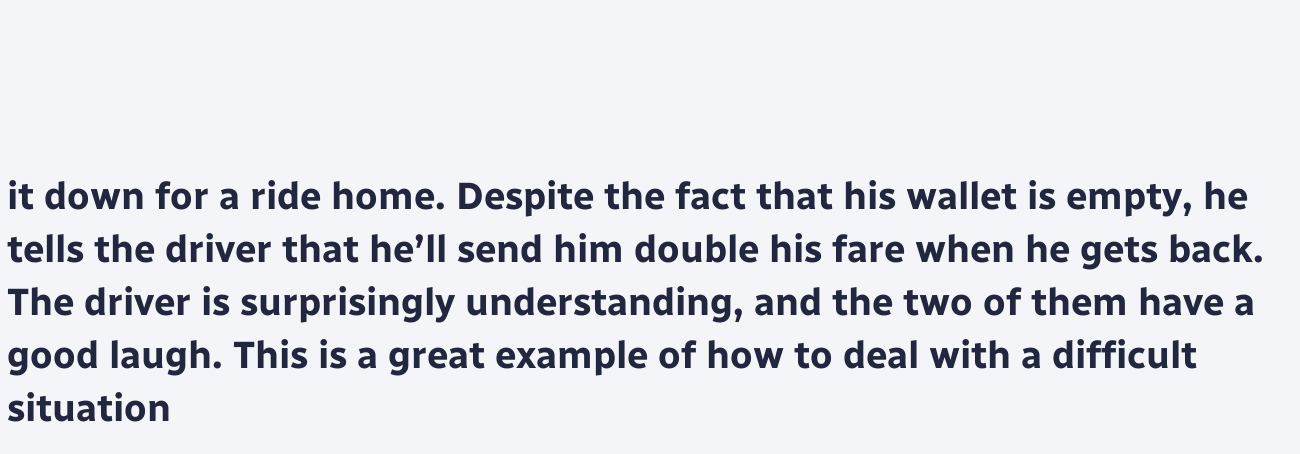it down for a ride home. Despite the fact that his wallet is empty, he tells the driver that he’ll send him double his fare when he gets back. The driver is surprisingly understanding, and the two of them have a good laugh. This is a great example of how to deal with a difficult situation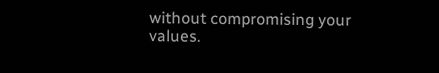without compromising your values.